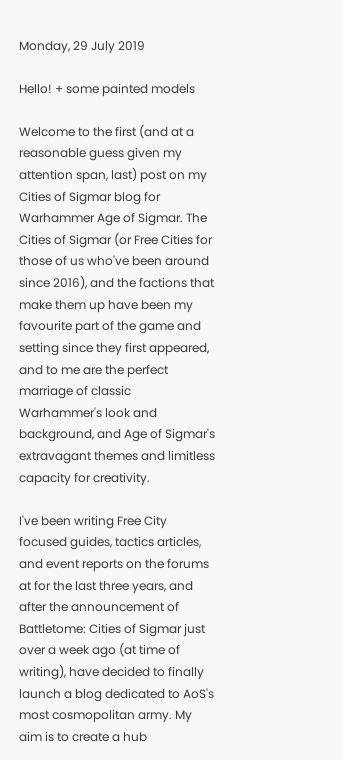Monday, 29 July 2019

Hello! + some painted models

Welcome to the first (and at a reasonable guess given my attention span, last) post on my Cities of Sigmar blog for Warhammer Age of Sigmar. The Cities of Sigmar (or Free Cities for those of us who've been around since 2016), and the factions that make them up have been my favourite part of the game and setting since they first appeared, and to me are the perfect marriage of classic Warhammer's look and background, and Age of Sigmar's extravagant themes and limitless capacity for creativity.

I've been writing Free City focused guides, tactics articles, and event reports on the forums at for the last three years, and after the announcement of Battletome: Cities of Sigmar just over a week ago (at time of writing), have decided to finally launch a blog dedicated to AoS's most cosmopolitan army. My aim is to create a hub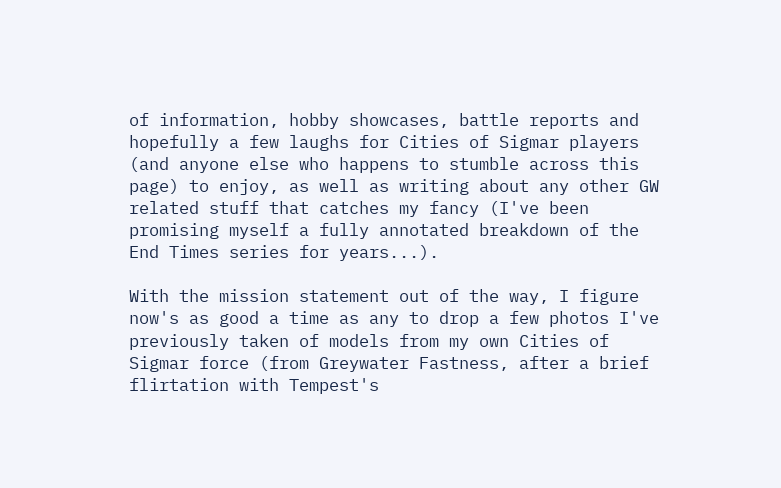of information, hobby showcases, battle reports and hopefully a few laughs for Cities of Sigmar players (and anyone else who happens to stumble across this page) to enjoy, as well as writing about any other GW related stuff that catches my fancy (I've been promising myself a fully annotated breakdown of the End Times series for years...).

With the mission statement out of the way, I figure now's as good a time as any to drop a few photos I've previously taken of models from my own Cities of Sigmar force (from Greywater Fastness, after a brief flirtation with Tempest's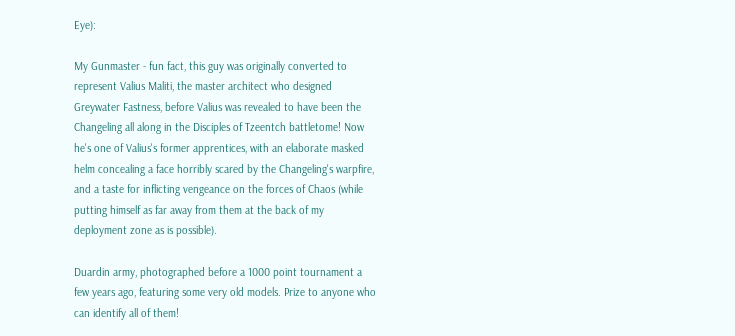Eye):

My Gunmaster - fun fact, this guy was originally converted to represent Valius Maliti, the master architect who designed Greywater Fastness, before Valius was revealed to have been the Changeling all along in the Disciples of Tzeentch battletome! Now he's one of Valius's former apprentices, with an elaborate masked helm concealing a face horribly scared by the Changeling's warpfire, and a taste for inflicting vengeance on the forces of Chaos (while putting himself as far away from them at the back of my deployment zone as is possible).

Duardin army, photographed before a 1000 point tournament a few years ago, featuring some very old models. Prize to anyone who can identify all of them!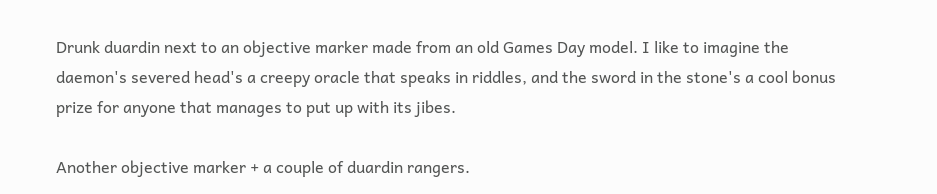Drunk duardin next to an objective marker made from an old Games Day model. I like to imagine the daemon's severed head's a creepy oracle that speaks in riddles, and the sword in the stone's a cool bonus prize for anyone that manages to put up with its jibes.

Another objective marker + a couple of duardin rangers.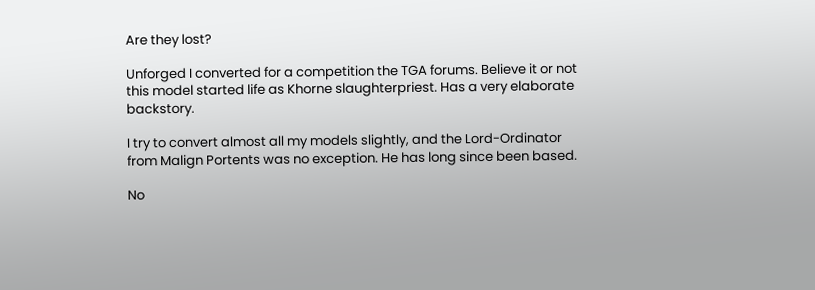Are they lost?

Unforged I converted for a competition the TGA forums. Believe it or not this model started life as Khorne slaughterpriest. Has a very elaborate backstory.

I try to convert almost all my models slightly, and the Lord-Ordinator from Malign Portents was no exception. He has long since been based.

No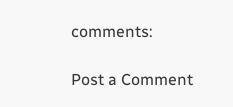comments:

Post a Comment